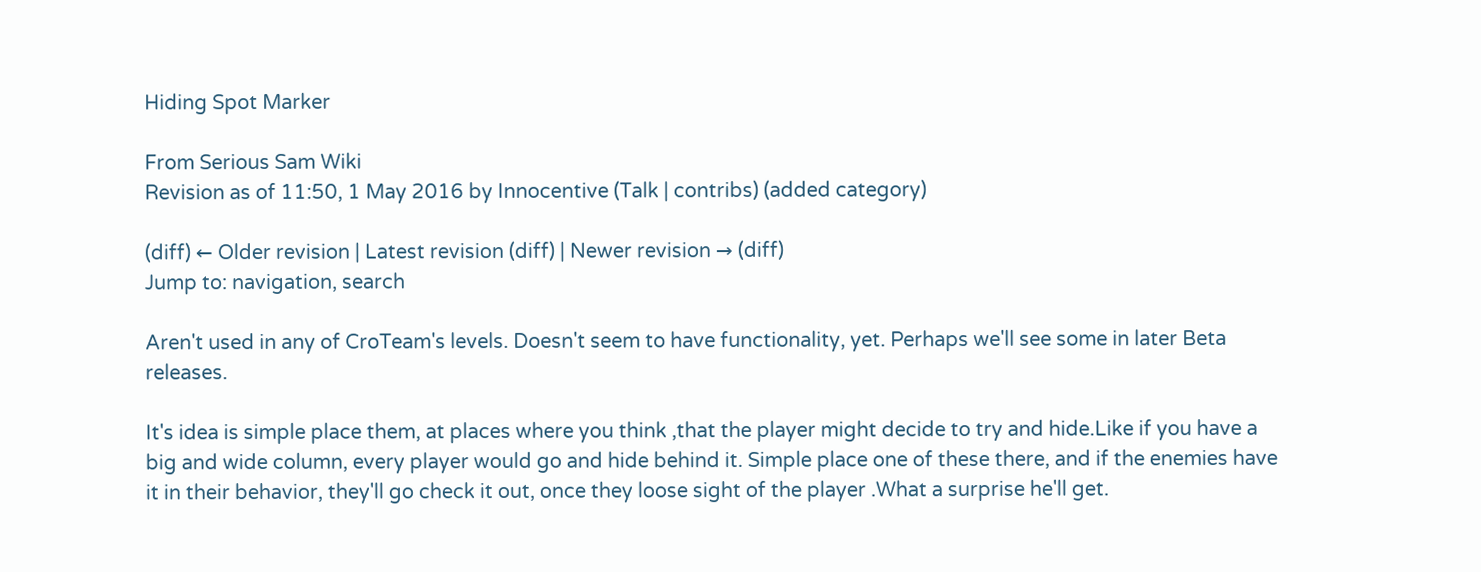Hiding Spot Marker

From Serious Sam Wiki
Revision as of 11:50, 1 May 2016 by Innocentive (Talk | contribs) (added category)

(diff) ← Older revision | Latest revision (diff) | Newer revision → (diff)
Jump to: navigation, search

Aren't used in any of CroTeam's levels. Doesn't seem to have functionality, yet. Perhaps we'll see some in later Beta releases.

It's idea is simple place them, at places where you think ,that the player might decide to try and hide.Like if you have a big and wide column, every player would go and hide behind it. Simple place one of these there, and if the enemies have it in their behavior, they'll go check it out, once they loose sight of the player .What a surprise he'll get.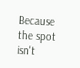Because the spot isn't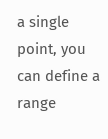a single point, you can define a range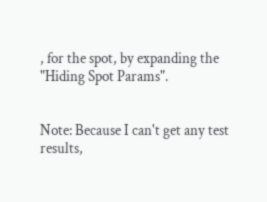, for the spot, by expanding the "Hiding Spot Params".


Note: Because I can't get any test results,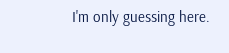I'm only guessing here.